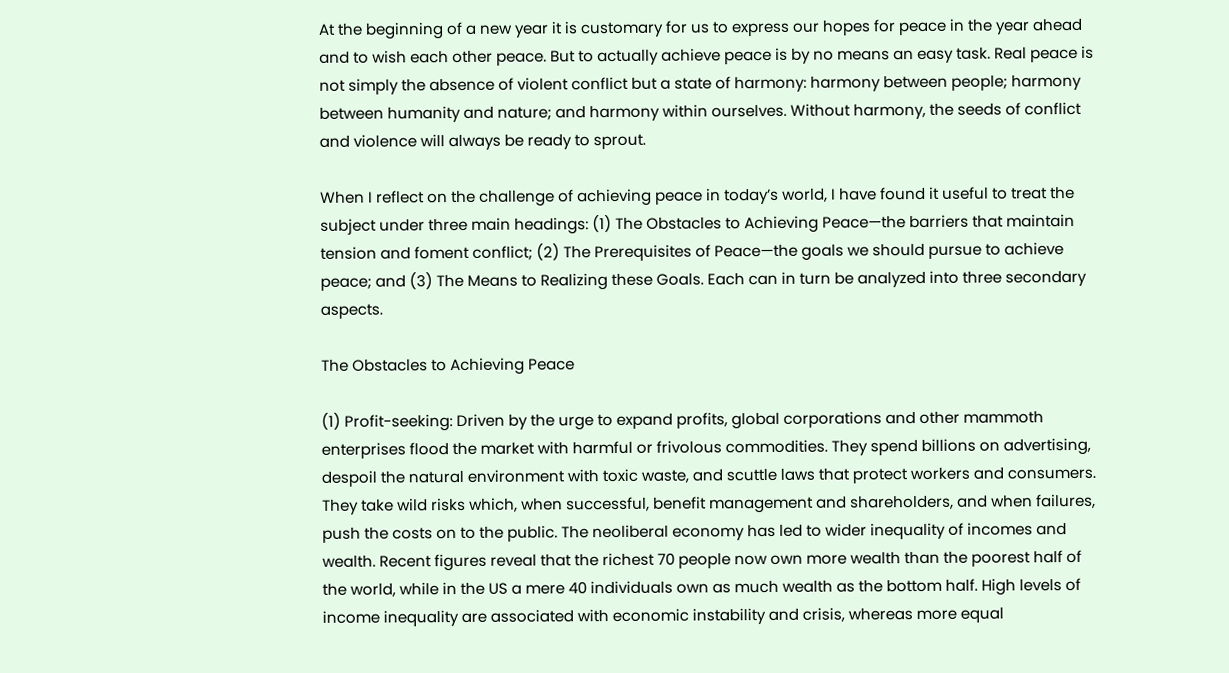At the beginning of a new year it is customary for us to express our hopes for peace in the year ahead and to wish each other peace. But to actually achieve peace is by no means an easy task. Real peace is not simply the absence of violent conflict but a state of harmony: harmony between people; harmony between humanity and nature; and harmony within ourselves. Without harmony, the seeds of conflict and violence will always be ready to sprout.

When I reflect on the challenge of achieving peace in today’s world, I have found it useful to treat the subject under three main headings: (1) The Obstacles to Achieving Peace—the barriers that maintain tension and foment conflict; (2) The Prerequisites of Peace—the goals we should pursue to achieve peace; and (3) The Means to Realizing these Goals. Each can in turn be analyzed into three secondary aspects.

The Obstacles to Achieving Peace

(1) Profit-seeking: Driven by the urge to expand profits, global corporations and other mammoth enterprises flood the market with harmful or frivolous commodities. They spend billions on advertising, despoil the natural environment with toxic waste, and scuttle laws that protect workers and consumers. They take wild risks which, when successful, benefit management and shareholders, and when failures, push the costs on to the public. The neoliberal economy has led to wider inequality of incomes and wealth. Recent figures reveal that the richest 70 people now own more wealth than the poorest half of the world, while in the US a mere 40 individuals own as much wealth as the bottom half. High levels of income inequality are associated with economic instability and crisis, whereas more equal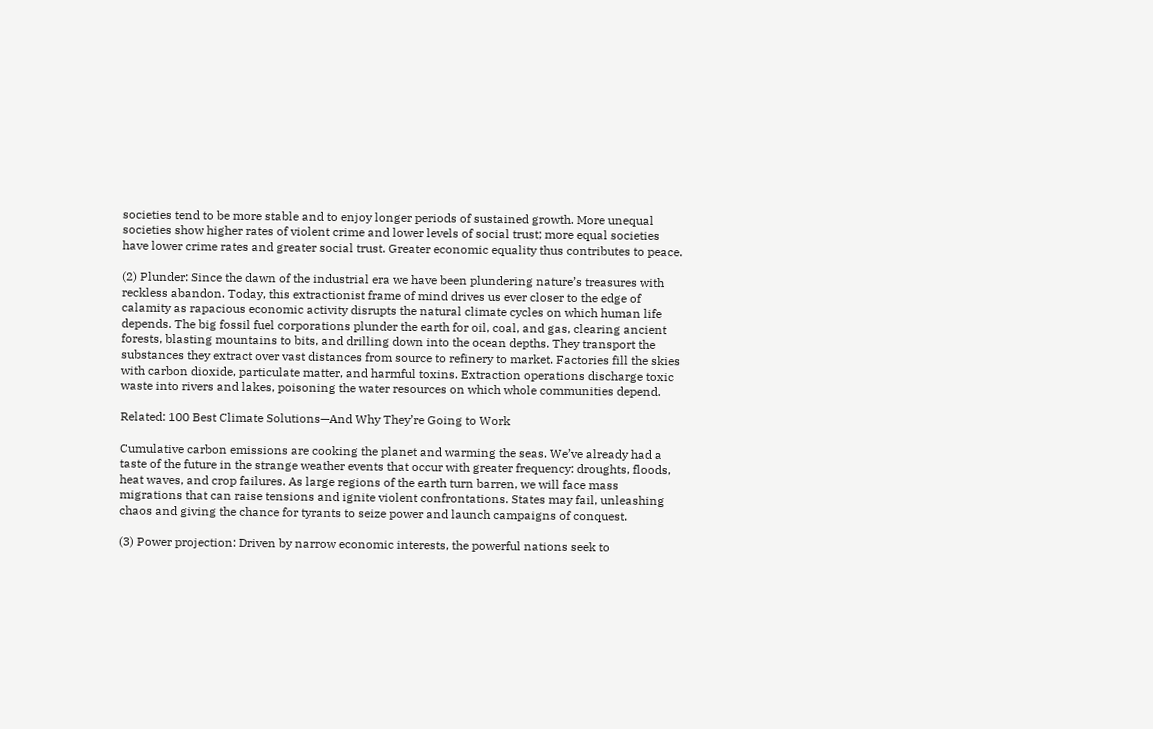societies tend to be more stable and to enjoy longer periods of sustained growth. More unequal societies show higher rates of violent crime and lower levels of social trust; more equal societies have lower crime rates and greater social trust. Greater economic equality thus contributes to peace.

(2) Plunder: Since the dawn of the industrial era we have been plundering nature’s treasures with reckless abandon. Today, this extractionist frame of mind drives us ever closer to the edge of calamity as rapacious economic activity disrupts the natural climate cycles on which human life depends. The big fossil fuel corporations plunder the earth for oil, coal, and gas, clearing ancient forests, blasting mountains to bits, and drilling down into the ocean depths. They transport the substances they extract over vast distances from source to refinery to market. Factories fill the skies with carbon dioxide, particulate matter, and harmful toxins. Extraction operations discharge toxic waste into rivers and lakes, poisoning the water resources on which whole communities depend.

Related: 100 Best Climate Solutions—And Why They’re Going to Work

Cumulative carbon emissions are cooking the planet and warming the seas. We’ve already had a taste of the future in the strange weather events that occur with greater frequency: droughts, floods, heat waves, and crop failures. As large regions of the earth turn barren, we will face mass migrations that can raise tensions and ignite violent confrontations. States may fail, unleashing chaos and giving the chance for tyrants to seize power and launch campaigns of conquest.

(3) Power projection: Driven by narrow economic interests, the powerful nations seek to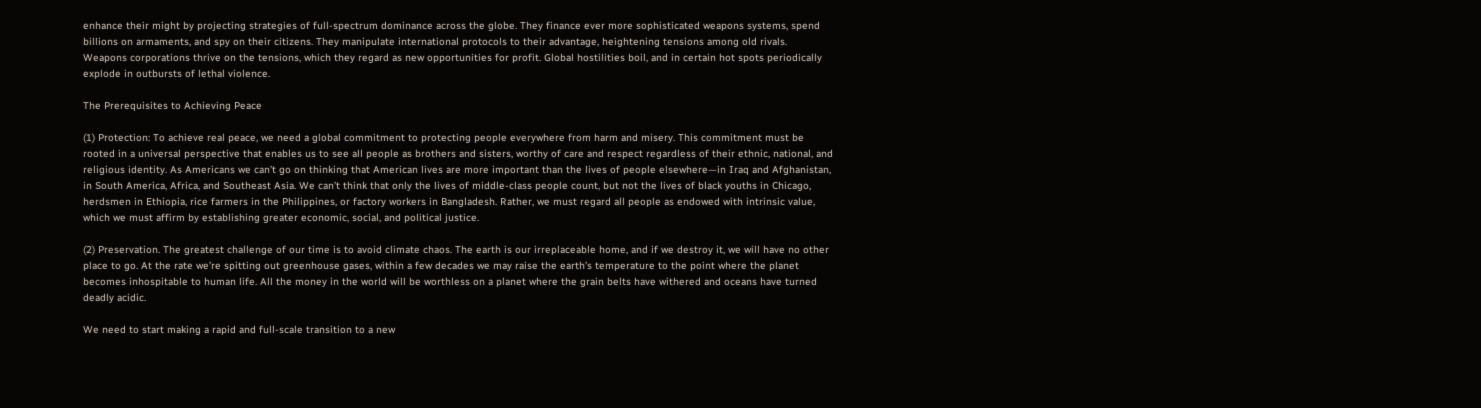enhance their might by projecting strategies of full-spectrum dominance across the globe. They finance ever more sophisticated weapons systems, spend billions on armaments, and spy on their citizens. They manipulate international protocols to their advantage, heightening tensions among old rivals. Weapons corporations thrive on the tensions, which they regard as new opportunities for profit. Global hostilities boil, and in certain hot spots periodically explode in outbursts of lethal violence.

The Prerequisites to Achieving Peace

(1) Protection: To achieve real peace, we need a global commitment to protecting people everywhere from harm and misery. This commitment must be rooted in a universal perspective that enables us to see all people as brothers and sisters, worthy of care and respect regardless of their ethnic, national, and religious identity. As Americans we can’t go on thinking that American lives are more important than the lives of people elsewhere—in Iraq and Afghanistan, in South America, Africa, and Southeast Asia. We can’t think that only the lives of middle-class people count, but not the lives of black youths in Chicago, herdsmen in Ethiopia, rice farmers in the Philippines, or factory workers in Bangladesh. Rather, we must regard all people as endowed with intrinsic value, which we must affirm by establishing greater economic, social, and political justice.

(2) Preservation. The greatest challenge of our time is to avoid climate chaos. The earth is our irreplaceable home, and if we destroy it, we will have no other place to go. At the rate we’re spitting out greenhouse gases, within a few decades we may raise the earth’s temperature to the point where the planet becomes inhospitable to human life. All the money in the world will be worthless on a planet where the grain belts have withered and oceans have turned deadly acidic.

We need to start making a rapid and full-scale transition to a new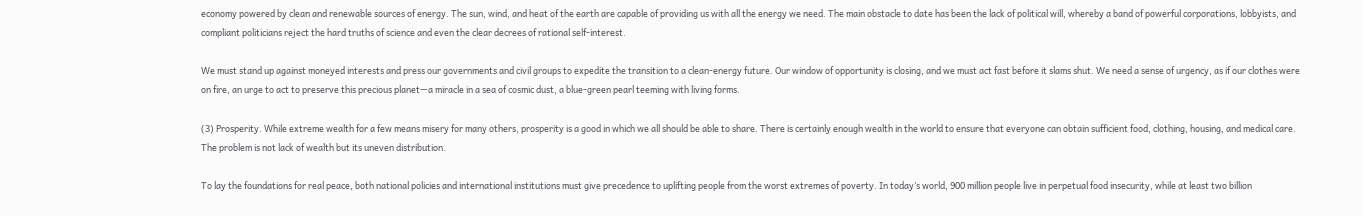economy powered by clean and renewable sources of energy. The sun, wind, and heat of the earth are capable of providing us with all the energy we need. The main obstacle to date has been the lack of political will, whereby a band of powerful corporations, lobbyists, and compliant politicians reject the hard truths of science and even the clear decrees of rational self-interest.

We must stand up against moneyed interests and press our governments and civil groups to expedite the transition to a clean-energy future. Our window of opportunity is closing, and we must act fast before it slams shut. We need a sense of urgency, as if our clothes were on fire, an urge to act to preserve this precious planet—a miracle in a sea of cosmic dust, a blue-green pearl teeming with living forms.

(3) Prosperity. While extreme wealth for a few means misery for many others, prosperity is a good in which we all should be able to share. There is certainly enough wealth in the world to ensure that everyone can obtain sufficient food, clothing, housing, and medical care. The problem is not lack of wealth but its uneven distribution.

To lay the foundations for real peace, both national policies and international institutions must give precedence to uplifting people from the worst extremes of poverty. In today’s world, 900 million people live in perpetual food insecurity, while at least two billion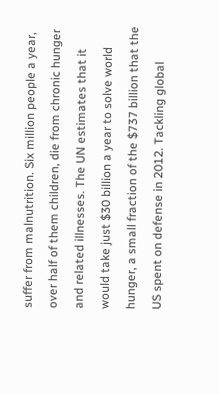suffer from malnutrition. Six million people a year, over half of them children, die from chronic hunger and related illnesses. The UN estimates that it would take just $30 billion a year to solve world hunger, a small fraction of the $737 billion that the US spent on defense in 2012. Tackling global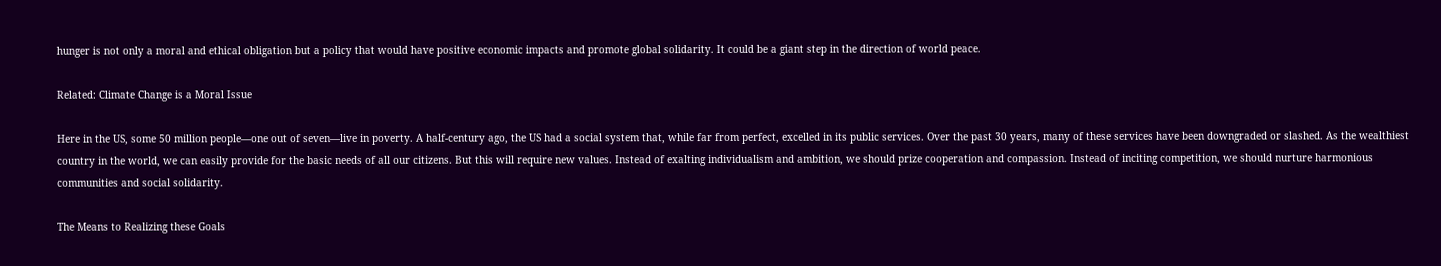hunger is not only a moral and ethical obligation but a policy that would have positive economic impacts and promote global solidarity. It could be a giant step in the direction of world peace.

Related: Climate Change is a Moral Issue

Here in the US, some 50 million people—one out of seven—live in poverty. A half-century ago, the US had a social system that, while far from perfect, excelled in its public services. Over the past 30 years, many of these services have been downgraded or slashed. As the wealthiest country in the world, we can easily provide for the basic needs of all our citizens. But this will require new values. Instead of exalting individualism and ambition, we should prize cooperation and compassion. Instead of inciting competition, we should nurture harmonious communities and social solidarity.

The Means to Realizing these Goals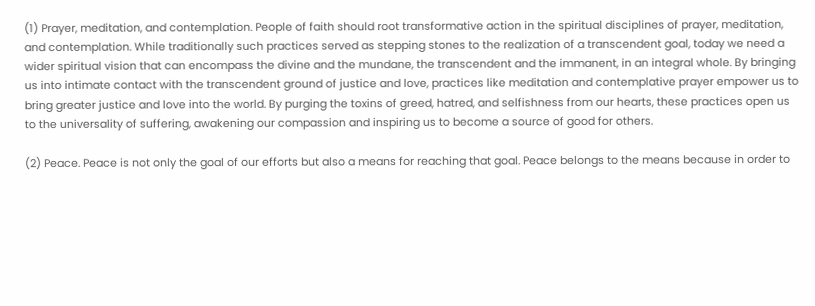(1) Prayer, meditation, and contemplation. People of faith should root transformative action in the spiritual disciplines of prayer, meditation, and contemplation. While traditionally such practices served as stepping stones to the realization of a transcendent goal, today we need a wider spiritual vision that can encompass the divine and the mundane, the transcendent and the immanent, in an integral whole. By bringing us into intimate contact with the transcendent ground of justice and love, practices like meditation and contemplative prayer empower us to bring greater justice and love into the world. By purging the toxins of greed, hatred, and selfishness from our hearts, these practices open us to the universality of suffering, awakening our compassion and inspiring us to become a source of good for others.

(2) Peace. Peace is not only the goal of our efforts but also a means for reaching that goal. Peace belongs to the means because in order to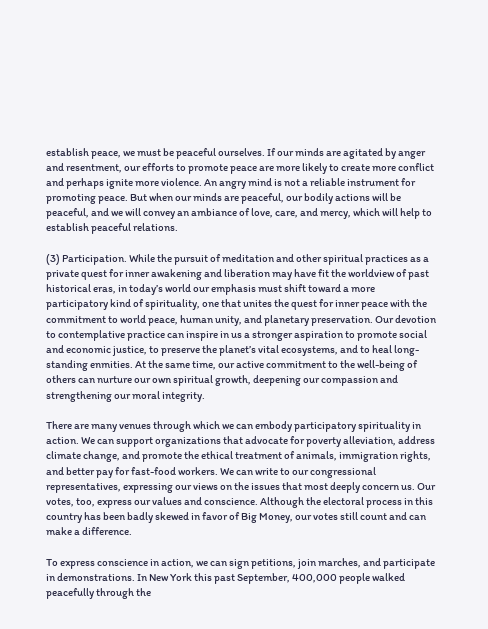establish peace, we must be peaceful ourselves. If our minds are agitated by anger and resentment, our efforts to promote peace are more likely to create more conflict and perhaps ignite more violence. An angry mind is not a reliable instrument for promoting peace. But when our minds are peaceful, our bodily actions will be peaceful, and we will convey an ambiance of love, care, and mercy, which will help to establish peaceful relations.

(3) Participation. While the pursuit of meditation and other spiritual practices as a private quest for inner awakening and liberation may have fit the worldview of past historical eras, in today’s world our emphasis must shift toward a more participatory kind of spirituality, one that unites the quest for inner peace with the commitment to world peace, human unity, and planetary preservation. Our devotion to contemplative practice can inspire in us a stronger aspiration to promote social and economic justice, to preserve the planet’s vital ecosystems, and to heal long-standing enmities. At the same time, our active commitment to the well-being of others can nurture our own spiritual growth, deepening our compassion and strengthening our moral integrity.

There are many venues through which we can embody participatory spirituality in action. We can support organizations that advocate for poverty alleviation, address climate change, and promote the ethical treatment of animals, immigration rights, and better pay for fast-food workers. We can write to our congressional representatives, expressing our views on the issues that most deeply concern us. Our votes, too, express our values and conscience. Although the electoral process in this country has been badly skewed in favor of Big Money, our votes still count and can make a difference.

To express conscience in action, we can sign petitions, join marches, and participate in demonstrations. In New York this past September, 400,000 people walked peacefully through the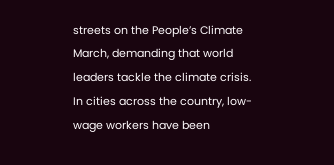streets on the People’s Climate March, demanding that world leaders tackle the climate crisis. In cities across the country, low-wage workers have been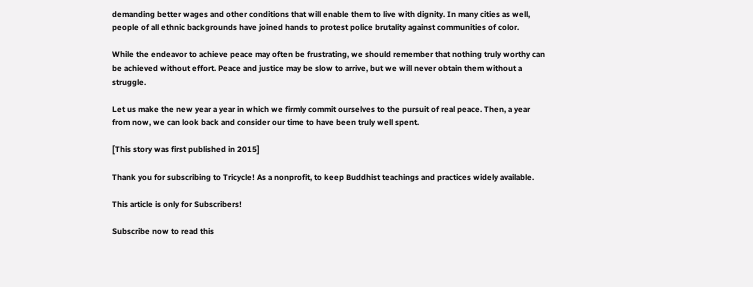demanding better wages and other conditions that will enable them to live with dignity. In many cities as well, people of all ethnic backgrounds have joined hands to protest police brutality against communities of color.

While the endeavor to achieve peace may often be frustrating, we should remember that nothing truly worthy can be achieved without effort. Peace and justice may be slow to arrive, but we will never obtain them without a struggle.

Let us make the new year a year in which we firmly commit ourselves to the pursuit of real peace. Then, a year from now, we can look back and consider our time to have been truly well spent.

[This story was first published in 2015]

Thank you for subscribing to Tricycle! As a nonprofit, to keep Buddhist teachings and practices widely available.

This article is only for Subscribers!

Subscribe now to read this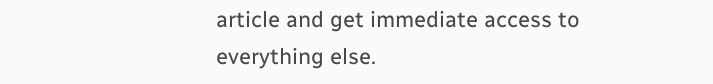article and get immediate access to everything else.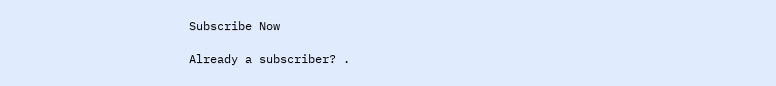Subscribe Now

Already a subscriber? .